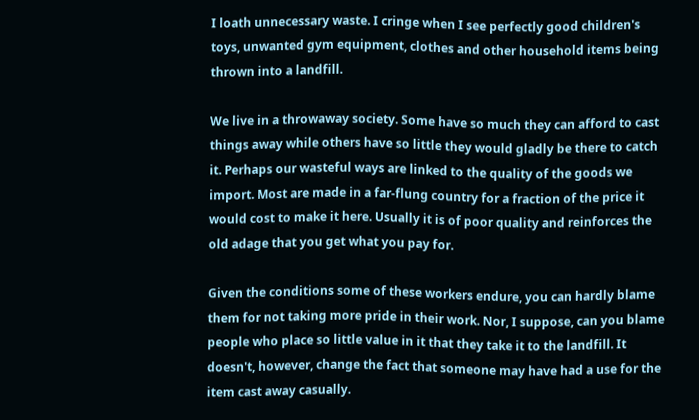I loath unnecessary waste. I cringe when I see perfectly good children's toys, unwanted gym equipment, clothes and other household items being thrown into a landfill.

We live in a throwaway society. Some have so much they can afford to cast things away while others have so little they would gladly be there to catch it. Perhaps our wasteful ways are linked to the quality of the goods we import. Most are made in a far-flung country for a fraction of the price it would cost to make it here. Usually it is of poor quality and reinforces the old adage that you get what you pay for.

Given the conditions some of these workers endure, you can hardly blame them for not taking more pride in their work. Nor, I suppose, can you blame people who place so little value in it that they take it to the landfill. It doesn't, however, change the fact that someone may have had a use for the item cast away casually.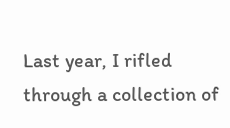Last year, I rifled through a collection of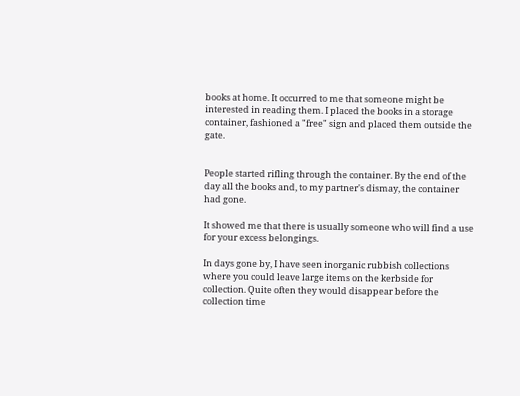books at home. It occurred to me that someone might be interested in reading them. I placed the books in a storage container, fashioned a "free" sign and placed them outside the gate.


People started rifling through the container. By the end of the day all the books and, to my partner's dismay, the container had gone.

It showed me that there is usually someone who will find a use for your excess belongings.

In days gone by, I have seen inorganic rubbish collections where you could leave large items on the kerbside for collection. Quite often they would disappear before the collection time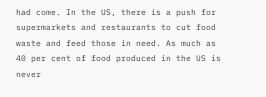had come. In the US, there is a push for supermarkets and restaurants to cut food waste and feed those in need. As much as 40 per cent of food produced in the US is never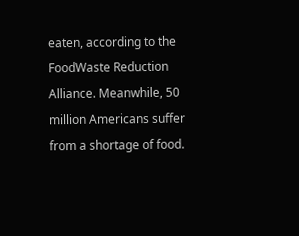eaten, according to the FoodWaste Reduction Alliance. Meanwhile, 50 million Americans suffer from a shortage of food.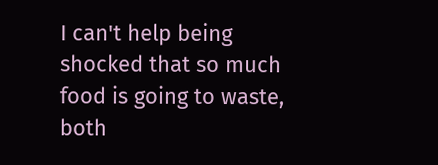I can't help being shocked that so much food is going to waste, both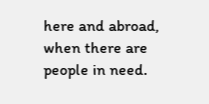here and abroad, when there are people in need.